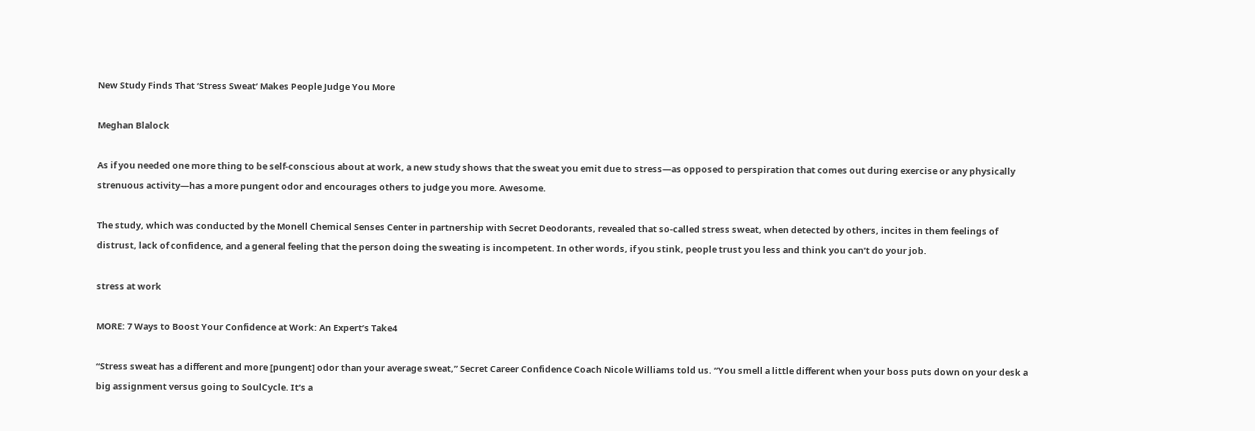New Study Finds That ‘Stress Sweat’ Makes People Judge You More

Meghan Blalock

As if you needed one more thing to be self-conscious about at work, a new study shows that the sweat you emit due to stress—as opposed to perspiration that comes out during exercise or any physically strenuous activity—has a more pungent odor and encourages others to judge you more. Awesome.

The study, which was conducted by the Monell Chemical Senses Center in partnership with Secret Deodorants, revealed that so-called stress sweat, when detected by others, incites in them feelings of distrust, lack of confidence, and a general feeling that the person doing the sweating is incompetent. In other words, if you stink, people trust you less and think you can’t do your job.

stress at work

MORE: 7 Ways to Boost Your Confidence at Work: An Expert’s Take4

“Stress sweat has a different and more [pungent] odor than your average sweat,” Secret Career Confidence Coach Nicole Williams told us. “You smell a little different when your boss puts down on your desk a big assignment versus going to SoulCycle. It’s a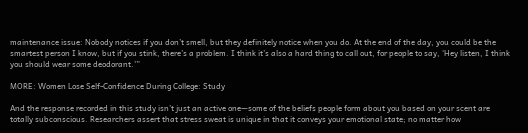maintenance issue: Nobody notices if you don’t smell, but they definitely notice when you do. At the end of the day, you could be the smartest person I know, but if you stink, there’s a problem. I think it’s also a hard thing to call out, for people to say, ‘Hey listen, I think you should wear some deodorant.'”

MORE: Women Lose Self-Confidence During College: Study

And the response recorded in this study isn’t just an active one—some of the beliefs people form about you based on your scent are totally subconscious. Researchers assert that stress sweat is unique in that it conveys your emotional state; no matter how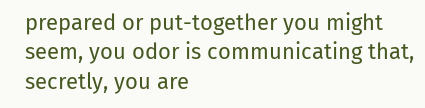prepared or put-together you might seem, you odor is communicating that, secretly, you are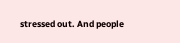stressed out. And people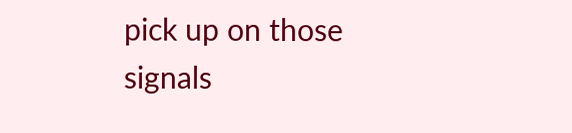pick up on those signals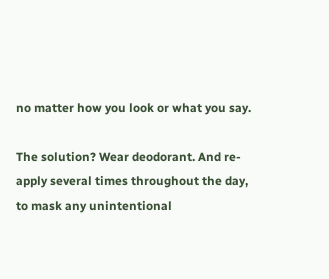no matter how you look or what you say.

The solution? Wear deodorant. And re-apply several times throughout the day, to mask any unintentional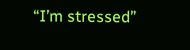“I’m stressed”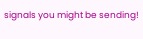signals you might be sending!